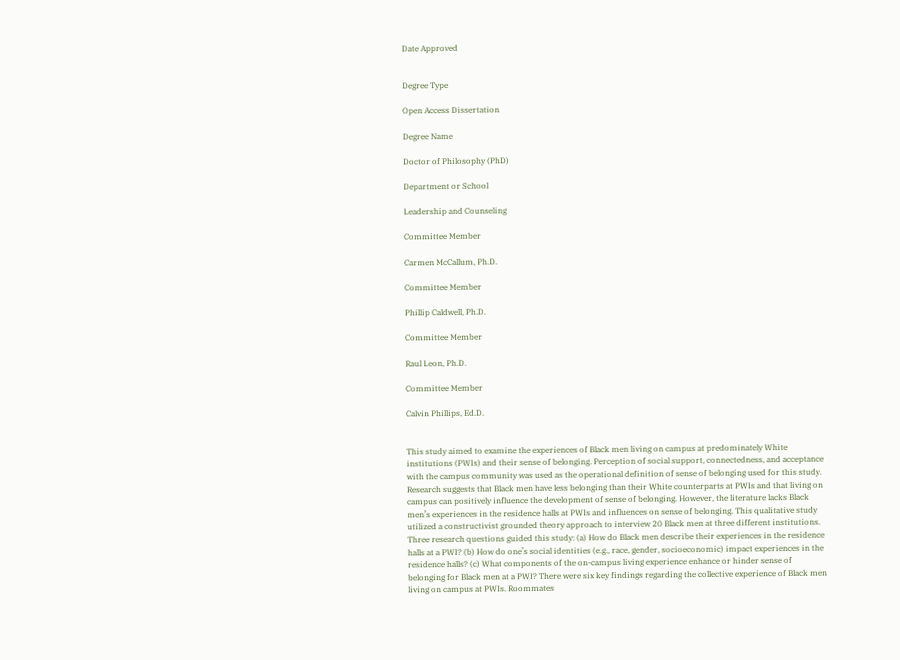Date Approved


Degree Type

Open Access Dissertation

Degree Name

Doctor of Philosophy (PhD)

Department or School

Leadership and Counseling

Committee Member

Carmen McCallum, Ph.D.

Committee Member

Phillip Caldwell, Ph.D.

Committee Member

Raul Leon, Ph.D.

Committee Member

Calvin Phillips, Ed.D.


This study aimed to examine the experiences of Black men living on campus at predominately White institutions (PWIs) and their sense of belonging. Perception of social support, connectedness, and acceptance with the campus community was used as the operational definition of sense of belonging used for this study. Research suggests that Black men have less belonging than their White counterparts at PWIs and that living on campus can positively influence the development of sense of belonging. However, the literature lacks Black men’s experiences in the residence halls at PWIs and influences on sense of belonging. This qualitative study utilized a constructivist grounded theory approach to interview 20 Black men at three different institutions. Three research questions guided this study: (a) How do Black men describe their experiences in the residence halls at a PWI? (b) How do one’s social identities (e.g., race, gender, socioeconomic) impact experiences in the residence halls? (c) What components of the on-campus living experience enhance or hinder sense of belonging for Black men at a PWI? There were six key findings regarding the collective experience of Black men living on campus at PWIs. Roommates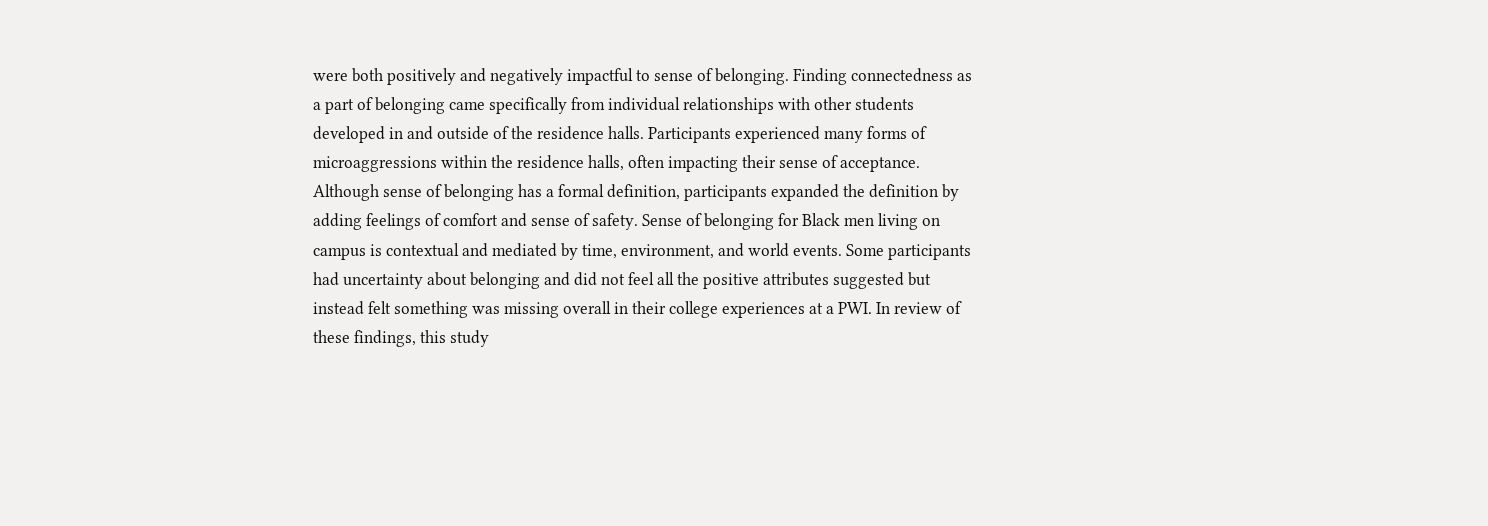were both positively and negatively impactful to sense of belonging. Finding connectedness as a part of belonging came specifically from individual relationships with other students developed in and outside of the residence halls. Participants experienced many forms of microaggressions within the residence halls, often impacting their sense of acceptance. Although sense of belonging has a formal definition, participants expanded the definition by adding feelings of comfort and sense of safety. Sense of belonging for Black men living on campus is contextual and mediated by time, environment, and world events. Some participants had uncertainty about belonging and did not feel all the positive attributes suggested but instead felt something was missing overall in their college experiences at a PWI. In review of these findings, this study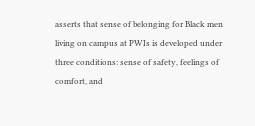asserts that sense of belonging for Black men living on campus at PWIs is developed under three conditions: sense of safety, feelings of comfort, and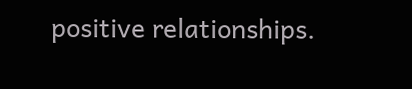positive relationships.